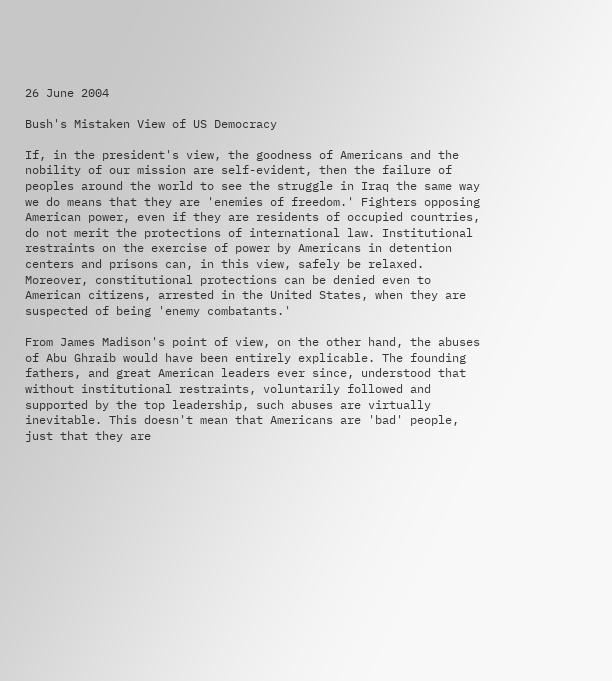26 June 2004

Bush's Mistaken View of US Democracy

If, in the president's view, the goodness of Americans and the nobility of our mission are self-evident, then the failure of peoples around the world to see the struggle in Iraq the same way we do means that they are 'enemies of freedom.' Fighters opposing American power, even if they are residents of occupied countries, do not merit the protections of international law. Institutional restraints on the exercise of power by Americans in detention centers and prisons can, in this view, safely be relaxed. Moreover, constitutional protections can be denied even to American citizens, arrested in the United States, when they are suspected of being 'enemy combatants.'

From James Madison's point of view, on the other hand, the abuses of Abu Ghraib would have been entirely explicable. The founding fathers, and great American leaders ever since, understood that without institutional restraints, voluntarily followed and supported by the top leadership, such abuses are virtually inevitable. This doesn't mean that Americans are 'bad' people, just that they are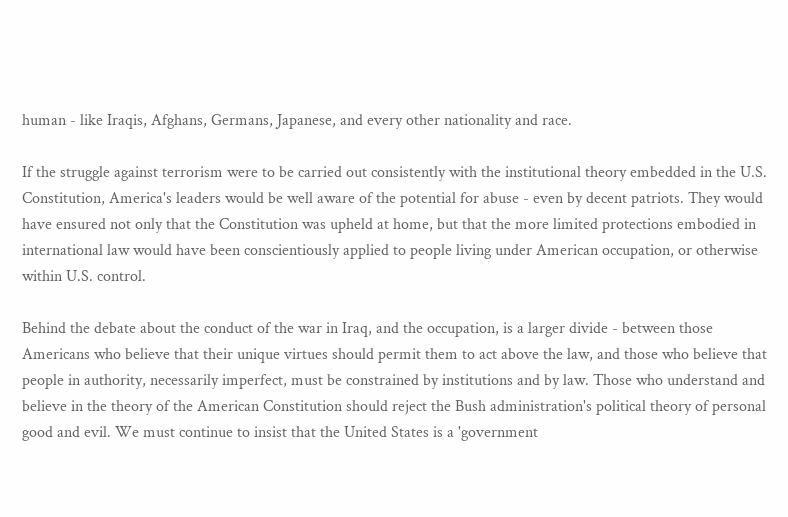human - like Iraqis, Afghans, Germans, Japanese, and every other nationality and race.

If the struggle against terrorism were to be carried out consistently with the institutional theory embedded in the U.S. Constitution, America's leaders would be well aware of the potential for abuse - even by decent patriots. They would have ensured not only that the Constitution was upheld at home, but that the more limited protections embodied in international law would have been conscientiously applied to people living under American occupation, or otherwise within U.S. control.

Behind the debate about the conduct of the war in Iraq, and the occupation, is a larger divide - between those Americans who believe that their unique virtues should permit them to act above the law, and those who believe that people in authority, necessarily imperfect, must be constrained by institutions and by law. Those who understand and believe in the theory of the American Constitution should reject the Bush administration's political theory of personal good and evil. We must continue to insist that the United States is a 'government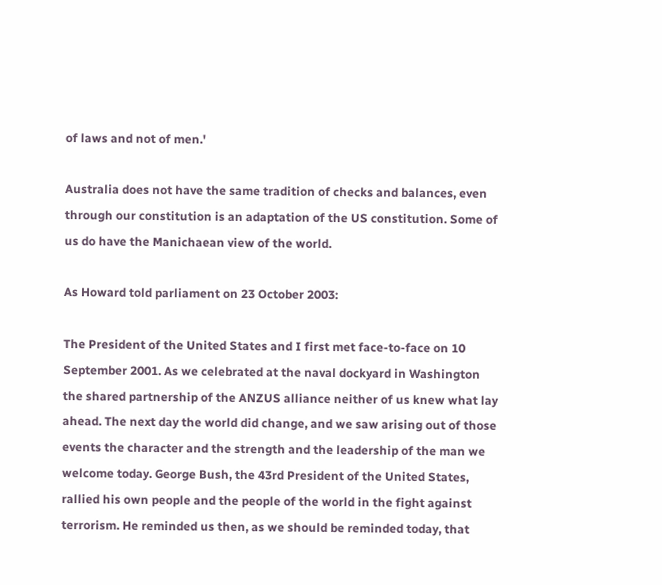of laws and not of men.'

Australia does not have the same tradition of checks and balances, even through our constitution is an adaptation of the US constitution. Some of us do have the Manichaean view of the world.

As Howard told parliament on 23 October 2003:

The President of the United States and I first met face-to-face on 10 September 2001. As we celebrated at the naval dockyard in Washington the shared partnership of the ANZUS alliance neither of us knew what lay ahead. The next day the world did change, and we saw arising out of those events the character and the strength and the leadership of the man we welcome today. George Bush, the 43rd President of the United States, rallied his own people and the people of the world in the fight against terrorism. He reminded us then, as we should be reminded today, that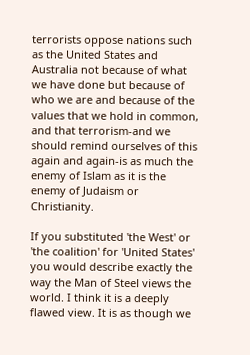terrorists oppose nations such as the United States and Australia not because of what we have done but because of who we are and because of the values that we hold in common, and that terrorism-and we should remind ourselves of this again and again-is as much the enemy of Islam as it is the enemy of Judaism or Christianity.

If you substituted 'the West' or 'the coalition' for 'United States' you would describe exactly the way the Man of Steel views the world. I think it is a deeply flawed view. It is as though we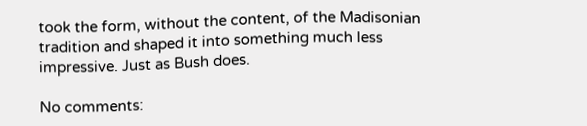took the form, without the content, of the Madisonian tradition and shaped it into something much less impressive. Just as Bush does.

No comments: